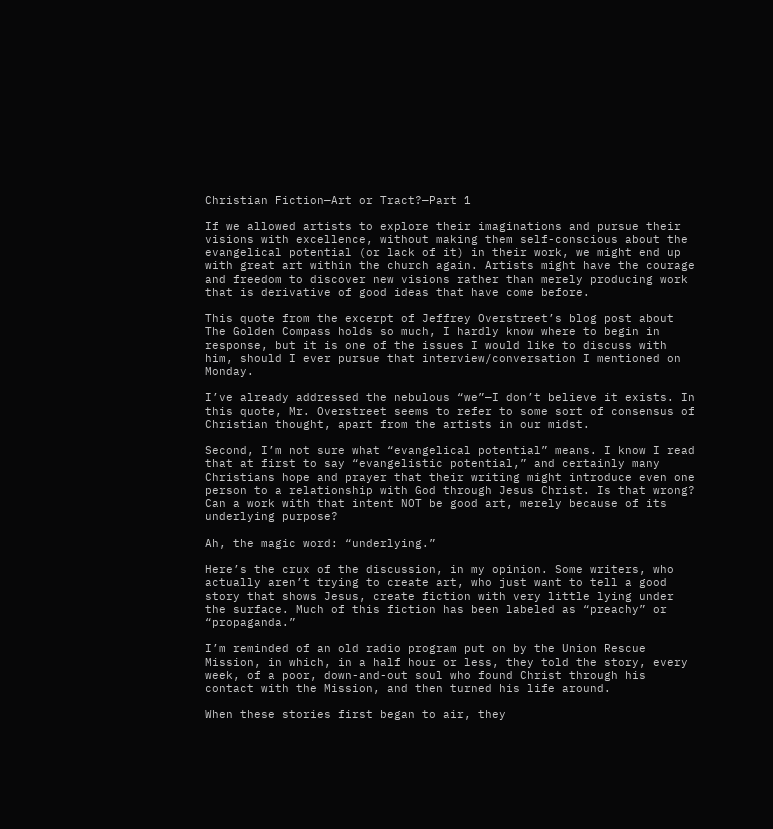Christian Fiction—Art or Tract?—Part 1

If we allowed artists to explore their imaginations and pursue their visions with excellence, without making them self-conscious about the evangelical potential (or lack of it) in their work, we might end up with great art within the church again. Artists might have the courage and freedom to discover new visions rather than merely producing work that is derivative of good ideas that have come before.

This quote from the excerpt of Jeffrey Overstreet’s blog post about The Golden Compass holds so much, I hardly know where to begin in response, but it is one of the issues I would like to discuss with him, should I ever pursue that interview/conversation I mentioned on Monday.

I’ve already addressed the nebulous “we”—I don’t believe it exists. In this quote, Mr. Overstreet seems to refer to some sort of consensus of Christian thought, apart from the artists in our midst.

Second, I’m not sure what “evangelical potential” means. I know I read that at first to say “evangelistic potential,” and certainly many Christians hope and prayer that their writing might introduce even one person to a relationship with God through Jesus Christ. Is that wrong? Can a work with that intent NOT be good art, merely because of its underlying purpose?

Ah, the magic word: “underlying.”

Here’s the crux of the discussion, in my opinion. Some writers, who actually aren’t trying to create art, who just want to tell a good story that shows Jesus, create fiction with very little lying under the surface. Much of this fiction has been labeled as “preachy” or “propaganda.”

I’m reminded of an old radio program put on by the Union Rescue Mission, in which, in a half hour or less, they told the story, every week, of a poor, down-and-out soul who found Christ through his contact with the Mission, and then turned his life around.

When these stories first began to air, they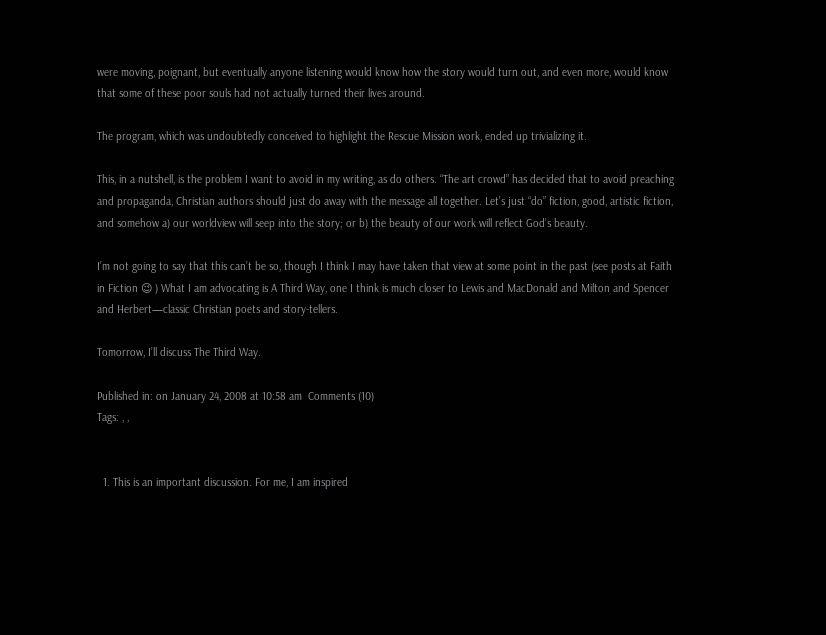were moving, poignant, but eventually anyone listening would know how the story would turn out, and even more, would know that some of these poor souls had not actually turned their lives around.

The program, which was undoubtedly conceived to highlight the Rescue Mission work, ended up trivializing it.

This, in a nutshell, is the problem I want to avoid in my writing, as do others. “The art crowd” has decided that to avoid preaching and propaganda, Christian authors should just do away with the message all together. Let’s just “do” fiction, good, artistic fiction, and somehow a) our worldview will seep into the story; or b) the beauty of our work will reflect God’s beauty.

I’m not going to say that this can’t be so, though I think I may have taken that view at some point in the past (see posts at Faith in Fiction 😉 ) What I am advocating is A Third Way, one I think is much closer to Lewis and MacDonald and Milton and Spencer and Herbert—classic Christian poets and story-tellers.

Tomorrow, I’ll discuss The Third Way.

Published in: on January 24, 2008 at 10:58 am  Comments (10)
Tags: , ,


  1. This is an important discussion. For me, I am inspired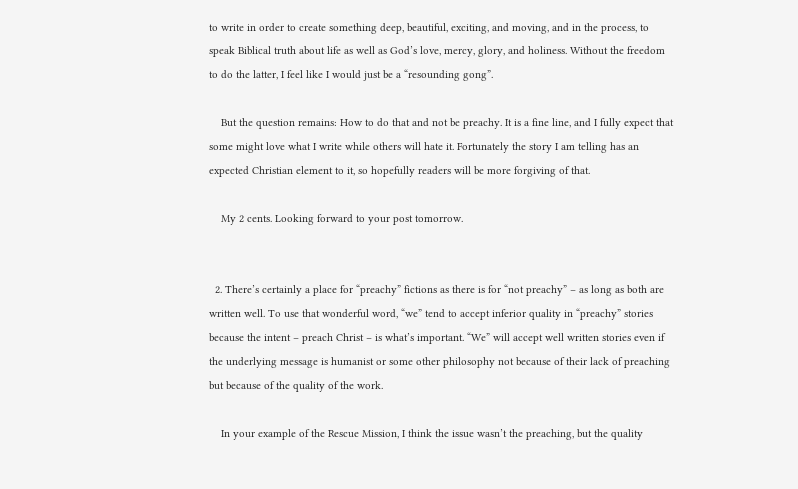to write in order to create something deep, beautiful, exciting, and moving, and in the process, to speak Biblical truth about life as well as God’s love, mercy, glory, and holiness. Without the freedom to do the latter, I feel like I would just be a “resounding gong”.

    But the question remains: How to do that and not be preachy. It is a fine line, and I fully expect that some might love what I write while others will hate it. Fortunately the story I am telling has an expected Christian element to it, so hopefully readers will be more forgiving of that.

    My 2 cents. Looking forward to your post tomorrow.


  2. There’s certainly a place for “preachy” fictions as there is for “not preachy” – as long as both are written well. To use that wonderful word, “we” tend to accept inferior quality in “preachy” stories because the intent – preach Christ – is what’s important. “We” will accept well written stories even if the underlying message is humanist or some other philosophy not because of their lack of preaching but because of the quality of the work.

    In your example of the Rescue Mission, I think the issue wasn’t the preaching, but the quality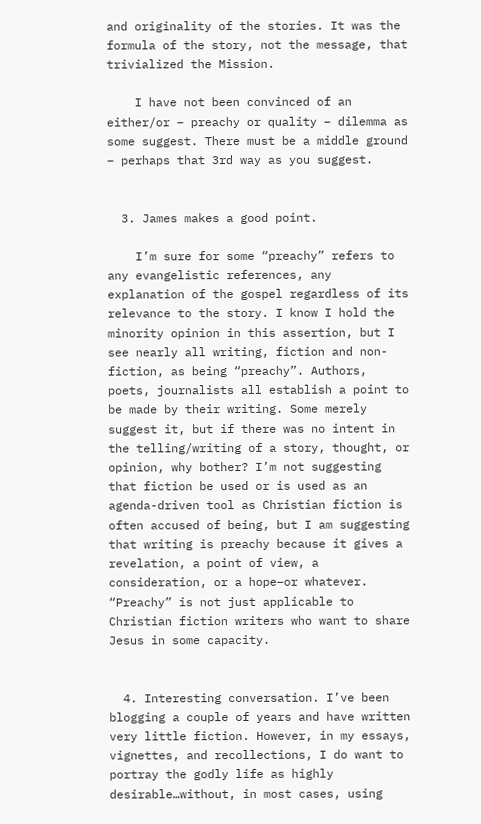and originality of the stories. It was the formula of the story, not the message, that trivialized the Mission.

    I have not been convinced of an either/or – preachy or quality – dilemma as some suggest. There must be a middle ground – perhaps that 3rd way as you suggest.


  3. James makes a good point.

    I’m sure for some “preachy” refers to any evangelistic references, any explanation of the gospel regardless of its relevance to the story. I know I hold the minority opinion in this assertion, but I see nearly all writing, fiction and non-fiction, as being “preachy”. Authors, poets, journalists all establish a point to be made by their writing. Some merely suggest it, but if there was no intent in the telling/writing of a story, thought, or opinion, why bother? I’m not suggesting that fiction be used or is used as an agenda-driven tool as Christian fiction is often accused of being, but I am suggesting that writing is preachy because it gives a revelation, a point of view, a consideration, or a hope–or whatever. “Preachy” is not just applicable to Christian fiction writers who want to share Jesus in some capacity.


  4. Interesting conversation. I’ve been blogging a couple of years and have written very little fiction. However, in my essays, vignettes, and recollections, I do want to portray the godly life as highly desirable…without, in most cases, using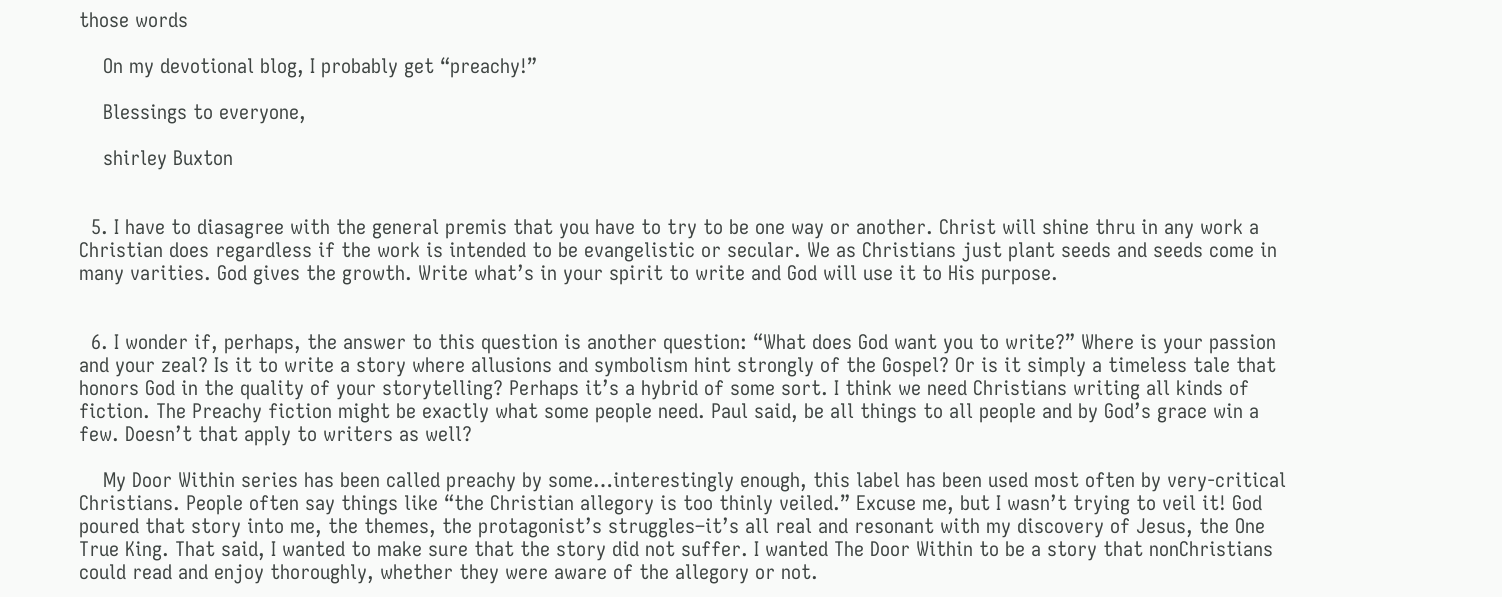those words

    On my devotional blog, I probably get “preachy!”

    Blessings to everyone,

    shirley Buxton


  5. I have to diasagree with the general premis that you have to try to be one way or another. Christ will shine thru in any work a Christian does regardless if the work is intended to be evangelistic or secular. We as Christians just plant seeds and seeds come in many varities. God gives the growth. Write what’s in your spirit to write and God will use it to His purpose.


  6. I wonder if, perhaps, the answer to this question is another question: “What does God want you to write?” Where is your passion and your zeal? Is it to write a story where allusions and symbolism hint strongly of the Gospel? Or is it simply a timeless tale that honors God in the quality of your storytelling? Perhaps it’s a hybrid of some sort. I think we need Christians writing all kinds of fiction. The Preachy fiction might be exactly what some people need. Paul said, be all things to all people and by God’s grace win a few. Doesn’t that apply to writers as well?

    My Door Within series has been called preachy by some…interestingly enough, this label has been used most often by very-critical Christians. People often say things like “the Christian allegory is too thinly veiled.” Excuse me, but I wasn’t trying to veil it! God poured that story into me, the themes, the protagonist’s struggles–it’s all real and resonant with my discovery of Jesus, the One True King. That said, I wanted to make sure that the story did not suffer. I wanted The Door Within to be a story that nonChristians could read and enjoy thoroughly, whether they were aware of the allegory or not.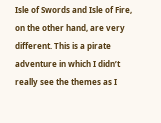Isle of Swords and Isle of Fire, on the other hand, are very different. This is a pirate adventure in which I didn’t really see the themes as I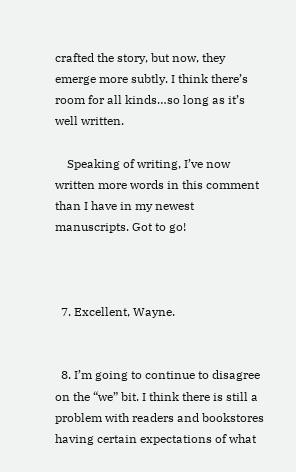crafted the story, but now, they emerge more subtly. I think there’s room for all kinds…so long as it’s well written.

    Speaking of writing, I’ve now written more words in this comment than I have in my newest manuscripts. Got to go!



  7. Excellent, Wayne.


  8. I’m going to continue to disagree on the “we” bit. I think there is still a problem with readers and bookstores having certain expectations of what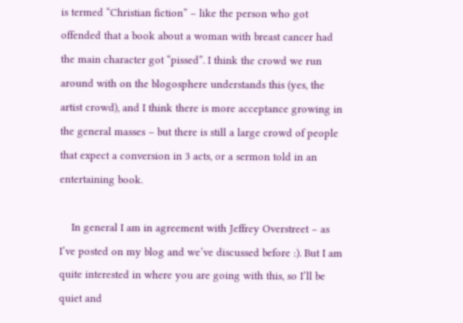is termed “Christian fiction” – like the person who got offended that a book about a woman with breast cancer had the main character got “pissed”. I think the crowd we run around with on the blogosphere understands this (yes, the artist crowd), and I think there is more acceptance growing in the general masses – but there is still a large crowd of people that expect a conversion in 3 acts, or a sermon told in an entertaining book.

    In general I am in agreement with Jeffrey Overstreet – as I’ve posted on my blog and we’ve discussed before :). But I am quite interested in where you are going with this, so I’ll be quiet and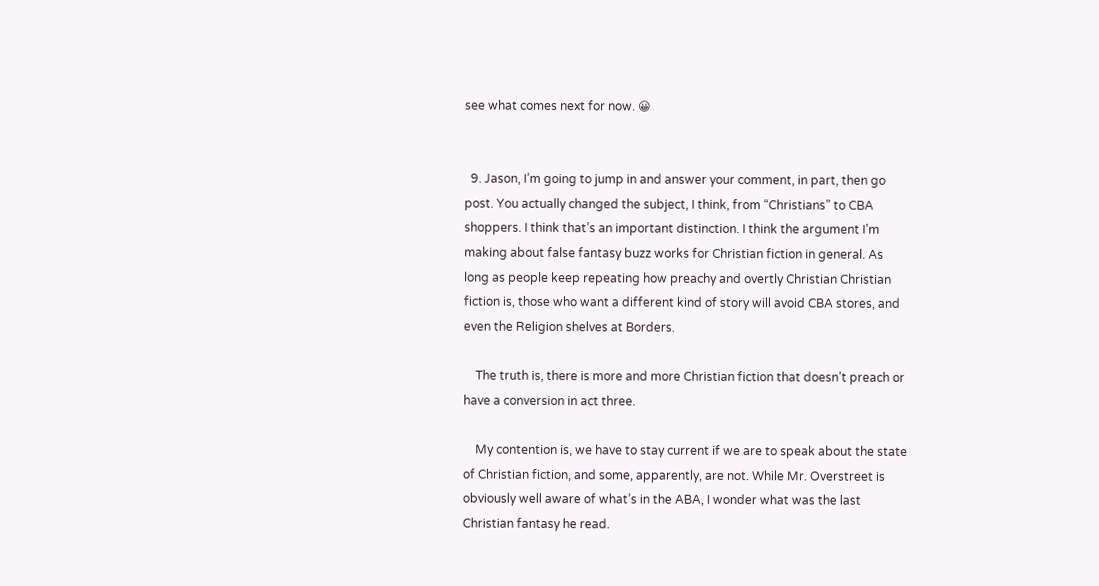see what comes next for now. 😀


  9. Jason, I’m going to jump in and answer your comment, in part, then go post. You actually changed the subject, I think, from “Christians” to CBA shoppers. I think that’s an important distinction. I think the argument I’m making about false fantasy buzz works for Christian fiction in general. As long as people keep repeating how preachy and overtly Christian Christian fiction is, those who want a different kind of story will avoid CBA stores, and even the Religion shelves at Borders.

    The truth is, there is more and more Christian fiction that doesn’t preach or have a conversion in act three.

    My contention is, we have to stay current if we are to speak about the state of Christian fiction, and some, apparently, are not. While Mr. Overstreet is obviously well aware of what’s in the ABA, I wonder what was the last Christian fantasy he read.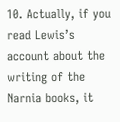10. Actually, if you read Lewis’s account about the writing of the Narnia books, it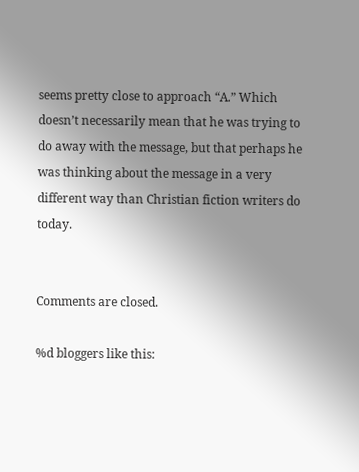seems pretty close to approach “A.” Which doesn’t necessarily mean that he was trying to do away with the message, but that perhaps he was thinking about the message in a very different way than Christian fiction writers do today.


Comments are closed.

%d bloggers like this: